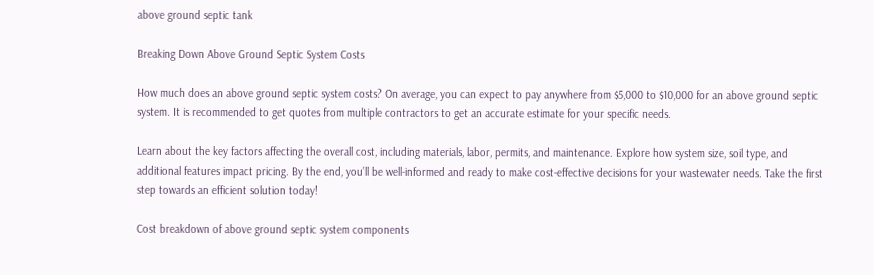above ground septic tank

Breaking Down Above Ground Septic System Costs

How much does an above ground septic system costs? On average, you can expect to pay anywhere from $5,000 to $10,000 for an above ground septic system. It is recommended to get quotes from multiple contractors to get an accurate estimate for your specific needs.

Learn about the key factors affecting the overall cost, including materials, labor, permits, and maintenance. Explore how system size, soil type, and additional features impact pricing. By the end, you’ll be well-informed and ready to make cost-effective decisions for your wastewater needs. Take the first step towards an efficient solution today!

Cost breakdown of above ground septic system components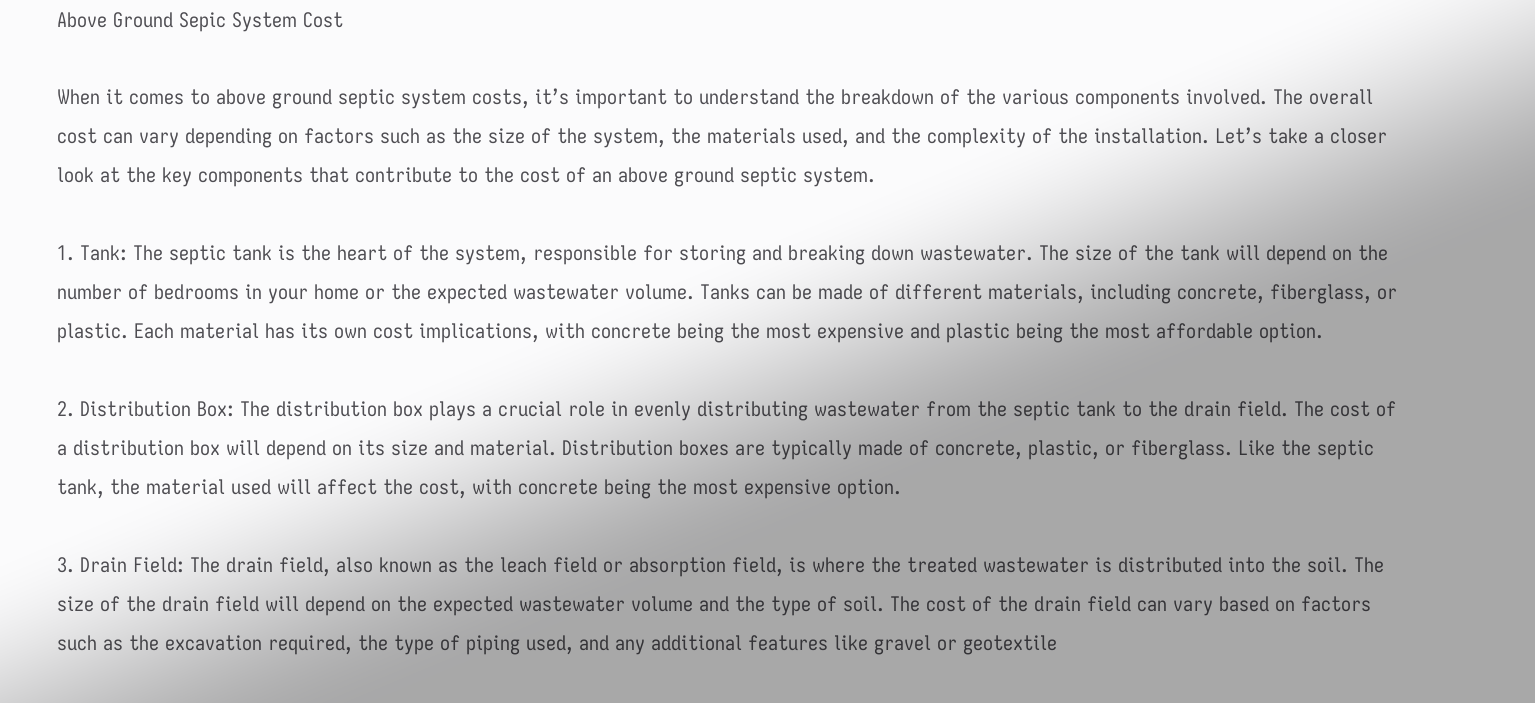Above Ground Sepic System Cost

When it comes to above ground septic system costs, it’s important to understand the breakdown of the various components involved. The overall cost can vary depending on factors such as the size of the system, the materials used, and the complexity of the installation. Let’s take a closer look at the key components that contribute to the cost of an above ground septic system.

1. Tank: The septic tank is the heart of the system, responsible for storing and breaking down wastewater. The size of the tank will depend on the number of bedrooms in your home or the expected wastewater volume. Tanks can be made of different materials, including concrete, fiberglass, or plastic. Each material has its own cost implications, with concrete being the most expensive and plastic being the most affordable option.

2. Distribution Box: The distribution box plays a crucial role in evenly distributing wastewater from the septic tank to the drain field. The cost of a distribution box will depend on its size and material. Distribution boxes are typically made of concrete, plastic, or fiberglass. Like the septic tank, the material used will affect the cost, with concrete being the most expensive option.

3. Drain Field: The drain field, also known as the leach field or absorption field, is where the treated wastewater is distributed into the soil. The size of the drain field will depend on the expected wastewater volume and the type of soil. The cost of the drain field can vary based on factors such as the excavation required, the type of piping used, and any additional features like gravel or geotextile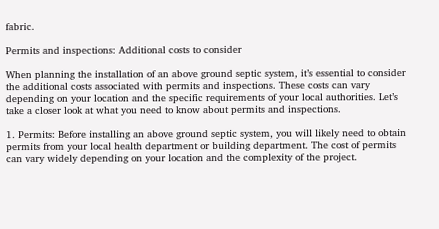fabric.

Permits and inspections: Additional costs to consider

When planning the installation of an above ground septic system, it’s essential to consider the additional costs associated with permits and inspections. These costs can vary depending on your location and the specific requirements of your local authorities. Let’s take a closer look at what you need to know about permits and inspections.

1. Permits: Before installing an above ground septic system, you will likely need to obtain permits from your local health department or building department. The cost of permits can vary widely depending on your location and the complexity of the project.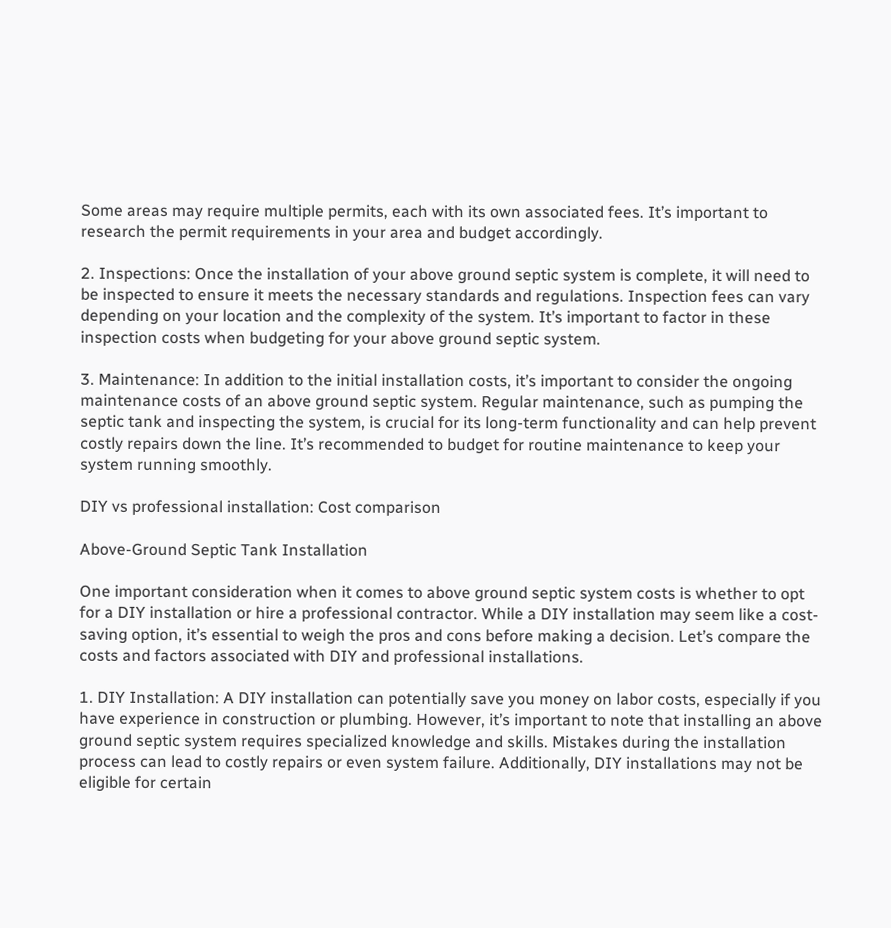Some areas may require multiple permits, each with its own associated fees. It’s important to research the permit requirements in your area and budget accordingly.

2. Inspections: Once the installation of your above ground septic system is complete, it will need to be inspected to ensure it meets the necessary standards and regulations. Inspection fees can vary depending on your location and the complexity of the system. It’s important to factor in these inspection costs when budgeting for your above ground septic system.

3. Maintenance: In addition to the initial installation costs, it’s important to consider the ongoing maintenance costs of an above ground septic system. Regular maintenance, such as pumping the septic tank and inspecting the system, is crucial for its long-term functionality and can help prevent costly repairs down the line. It’s recommended to budget for routine maintenance to keep your system running smoothly.

DIY vs professional installation: Cost comparison

Above-Ground Septic Tank Installation

One important consideration when it comes to above ground septic system costs is whether to opt for a DIY installation or hire a professional contractor. While a DIY installation may seem like a cost-saving option, it’s essential to weigh the pros and cons before making a decision. Let’s compare the costs and factors associated with DIY and professional installations.

1. DIY Installation: A DIY installation can potentially save you money on labor costs, especially if you have experience in construction or plumbing. However, it’s important to note that installing an above ground septic system requires specialized knowledge and skills. Mistakes during the installation process can lead to costly repairs or even system failure. Additionally, DIY installations may not be eligible for certain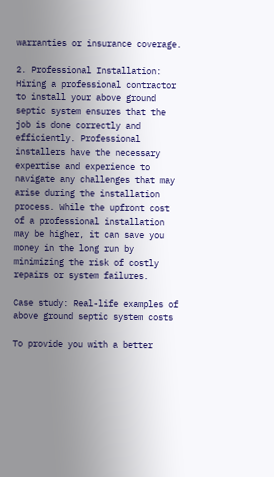warranties or insurance coverage.

2. Professional Installation: Hiring a professional contractor to install your above ground septic system ensures that the job is done correctly and efficiently. Professional installers have the necessary expertise and experience to navigate any challenges that may arise during the installation process. While the upfront cost of a professional installation may be higher, it can save you money in the long run by minimizing the risk of costly repairs or system failures.

Case study: Real-life examples of above ground septic system costs

To provide you with a better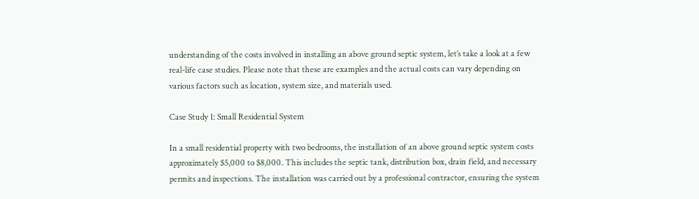understanding of the costs involved in installing an above ground septic system, let’s take a look at a few real-life case studies. Please note that these are examples and the actual costs can vary depending on various factors such as location, system size, and materials used.

Case Study 1: Small Residential System

In a small residential property with two bedrooms, the installation of an above ground septic system costs approximately $5,000 to $8,000. This includes the septic tank, distribution box, drain field, and necessary permits and inspections. The installation was carried out by a professional contractor, ensuring the system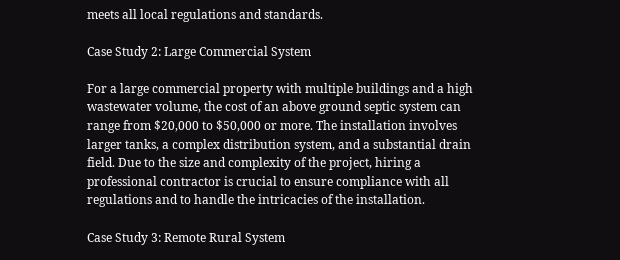meets all local regulations and standards.

Case Study 2: Large Commercial System

For a large commercial property with multiple buildings and a high wastewater volume, the cost of an above ground septic system can range from $20,000 to $50,000 or more. The installation involves larger tanks, a complex distribution system, and a substantial drain field. Due to the size and complexity of the project, hiring a professional contractor is crucial to ensure compliance with all regulations and to handle the intricacies of the installation.

Case Study 3: Remote Rural System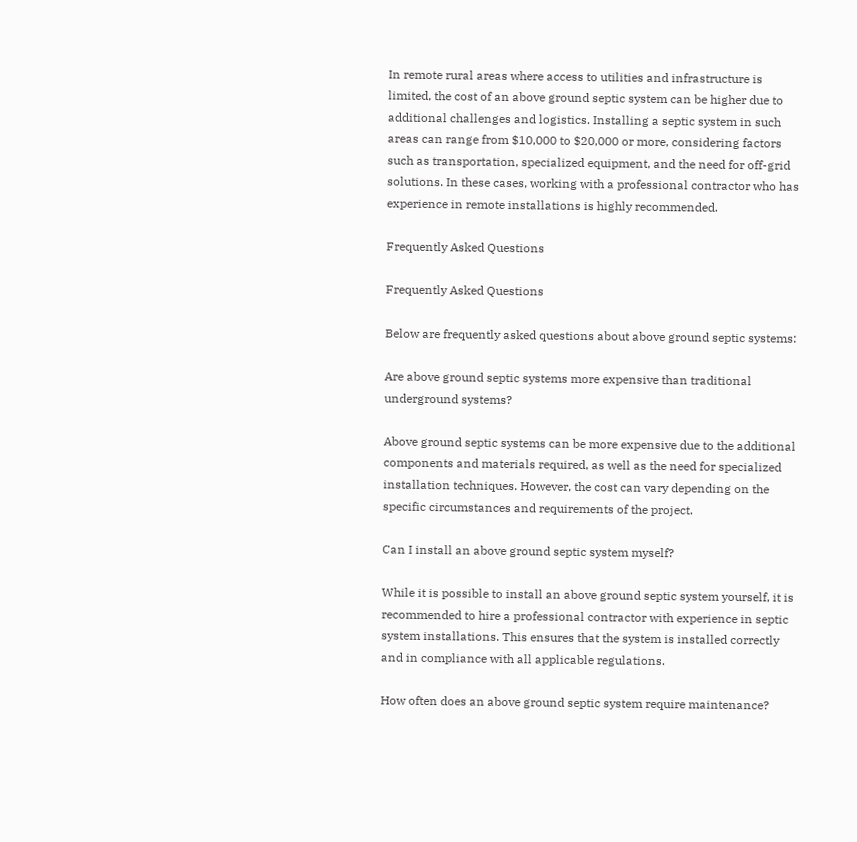In remote rural areas where access to utilities and infrastructure is limited, the cost of an above ground septic system can be higher due to additional challenges and logistics. Installing a septic system in such areas can range from $10,000 to $20,000 or more, considering factors such as transportation, specialized equipment, and the need for off-grid solutions. In these cases, working with a professional contractor who has experience in remote installations is highly recommended.

Frequently Asked Questions

Frequently Asked Questions

Below are frequently asked questions about above ground septic systems:

Are above ground septic systems more expensive than traditional underground systems?

Above ground septic systems can be more expensive due to the additional components and materials required, as well as the need for specialized installation techniques. However, the cost can vary depending on the specific circumstances and requirements of the project.

Can I install an above ground septic system myself?

While it is possible to install an above ground septic system yourself, it is recommended to hire a professional contractor with experience in septic system installations. This ensures that the system is installed correctly and in compliance with all applicable regulations.

How often does an above ground septic system require maintenance?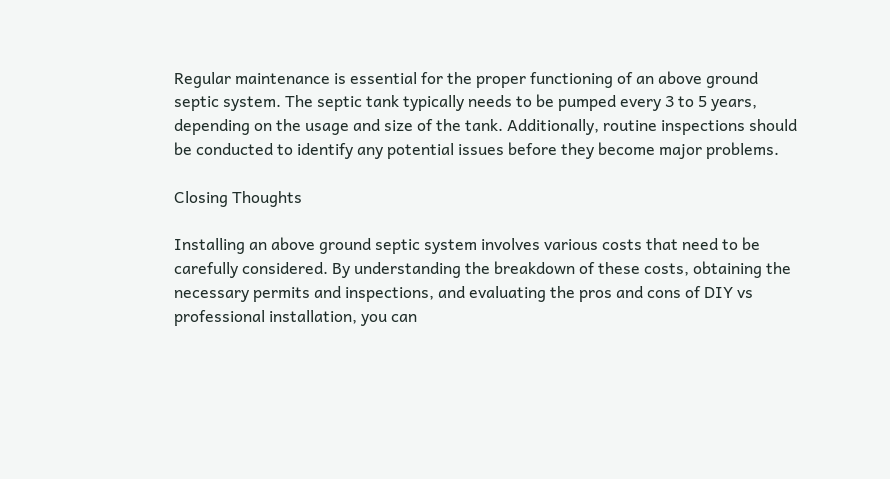Regular maintenance is essential for the proper functioning of an above ground septic system. The septic tank typically needs to be pumped every 3 to 5 years, depending on the usage and size of the tank. Additionally, routine inspections should be conducted to identify any potential issues before they become major problems.

Closing Thoughts

Installing an above ground septic system involves various costs that need to be carefully considered. By understanding the breakdown of these costs, obtaining the necessary permits and inspections, and evaluating the pros and cons of DIY vs professional installation, you can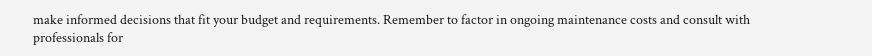make informed decisions that fit your budget and requirements. Remember to factor in ongoing maintenance costs and consult with professionals for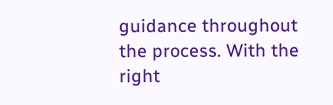guidance throughout the process. With the right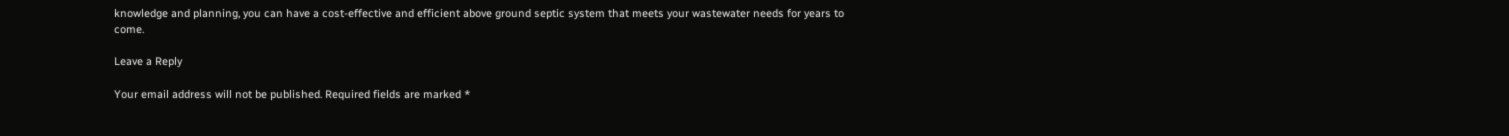knowledge and planning, you can have a cost-effective and efficient above ground septic system that meets your wastewater needs for years to come.

Leave a Reply

Your email address will not be published. Required fields are marked *